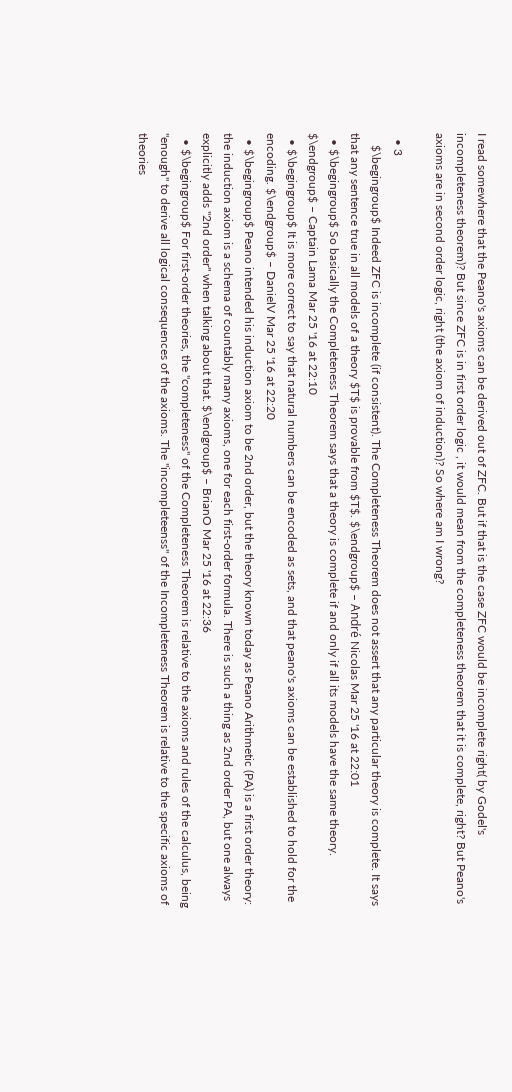I read somewhere that the Peano's axioms can be derived out of ZFC. But if that is the case ZFC would be incomplete right( by Godel's incompleteness theorem)? But since ZFC is in first order logic , it would mean from the completeness theorem that it is complete, right? But Peano's axioms are in second order logic, right (the axiom of induction)? So where am I wrong?

  • 3
    $\begingroup$ Indeed ZFC is incomplete (if consistent). The Completeness Theorem does not assert that any particular theory is complete. It says that any sentence true in all models of a theory $T$ is provable from $T$. $\endgroup$ – André Nicolas Mar 25 '16 at 22:01
  • $\begingroup$ So basically the Completeness Theorem says that a theory is complete if and only if all its models have the same theory. $\endgroup$ – Captain Lama Mar 25 '16 at 22:10
  • $\begingroup$ It is more correct to say that natural numbers can be encoded as sets, and that peano's axioms can be established to hold for the encoding. $\endgroup$ – DanielV Mar 25 '16 at 22:20
  • $\begingroup$ Peano intended his induction axiom to be 2nd order, but the theory known today as Peano Arithmetic (PA) is a first order theory: the induction axiom is a schema of countably many axioms, one for each first-order formula. There is such a thing as 2nd order PA, but one always explicitly adds "2nd order" when talking about that. $\endgroup$ – BrianO Mar 25 '16 at 22:36
  • $\begingroup$ For first-order theories, the "completeness" of the Completeness Theorem is relative to the axioms and rules of the calculus, being "enough" to derive all logical consequences of the axioms. The "incompleteenss" of the Incompleteness Theorem is relative to the specific axioms of theories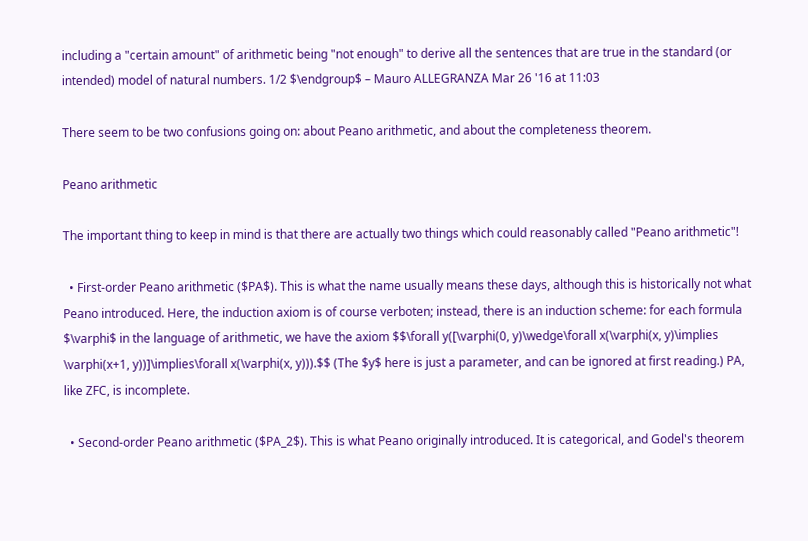including a "certain amount" of arithmetic being "not enough" to derive all the sentences that are true in the standard (or intended) model of natural numbers. 1/2 $\endgroup$ – Mauro ALLEGRANZA Mar 26 '16 at 11:03

There seem to be two confusions going on: about Peano arithmetic, and about the completeness theorem.

Peano arithmetic

The important thing to keep in mind is that there are actually two things which could reasonably called "Peano arithmetic"!

  • First-order Peano arithmetic ($PA$). This is what the name usually means these days, although this is historically not what Peano introduced. Here, the induction axiom is of course verboten; instead, there is an induction scheme: for each formula $\varphi$ in the language of arithmetic, we have the axiom $$\forall y([\varphi(0, y)\wedge\forall x(\varphi(x, y)\implies \varphi(x+1, y))]\implies\forall x(\varphi(x, y))).$$ (The $y$ here is just a parameter, and can be ignored at first reading.) PA, like ZFC, is incomplete.

  • Second-order Peano arithmetic ($PA_2$). This is what Peano originally introduced. It is categorical, and Godel's theorem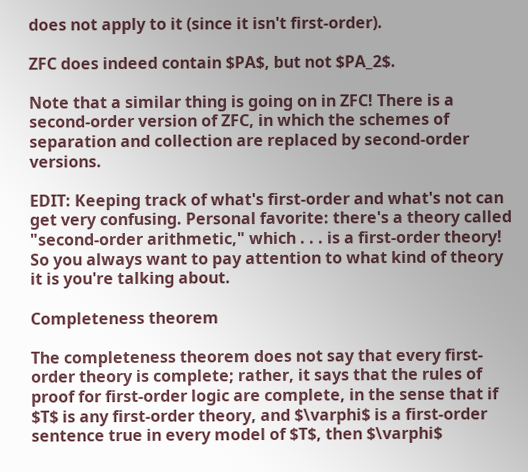does not apply to it (since it isn't first-order).

ZFC does indeed contain $PA$, but not $PA_2$.

Note that a similar thing is going on in ZFC! There is a second-order version of ZFC, in which the schemes of separation and collection are replaced by second-order versions.

EDIT: Keeping track of what's first-order and what's not can get very confusing. Personal favorite: there's a theory called "second-order arithmetic," which . . . is a first-order theory! So you always want to pay attention to what kind of theory it is you're talking about.

Completeness theorem

The completeness theorem does not say that every first-order theory is complete; rather, it says that the rules of proof for first-order logic are complete, in the sense that if $T$ is any first-order theory, and $\varphi$ is a first-order sentence true in every model of $T$, then $\varphi$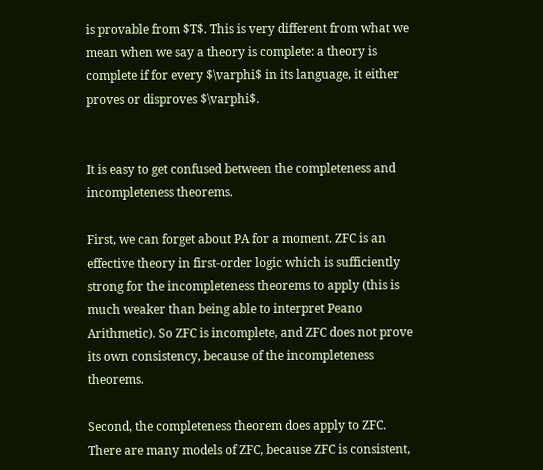is provable from $T$. This is very different from what we mean when we say a theory is complete: a theory is complete if for every $\varphi$ in its language, it either proves or disproves $\varphi$.


It is easy to get confused between the completeness and incompleteness theorems.

First, we can forget about PA for a moment. ZFC is an effective theory in first-order logic which is sufficiently strong for the incompleteness theorems to apply (this is much weaker than being able to interpret Peano Arithmetic). So ZFC is incomplete, and ZFC does not prove its own consistency, because of the incompleteness theorems.

Second, the completeness theorem does apply to ZFC. There are many models of ZFC, because ZFC is consistent,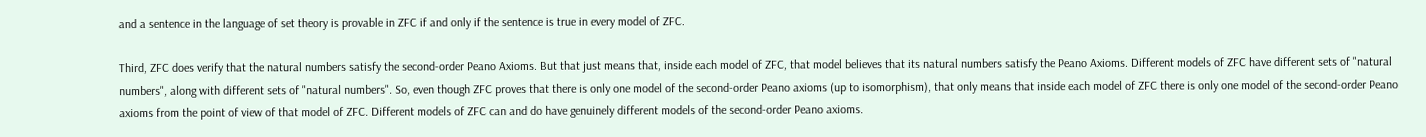and a sentence in the language of set theory is provable in ZFC if and only if the sentence is true in every model of ZFC.

Third, ZFC does verify that the natural numbers satisfy the second-order Peano Axioms. But that just means that, inside each model of ZFC, that model believes that its natural numbers satisfy the Peano Axioms. Different models of ZFC have different sets of "natural numbers", along with different sets of "natural numbers". So, even though ZFC proves that there is only one model of the second-order Peano axioms (up to isomorphism), that only means that inside each model of ZFC there is only one model of the second-order Peano axioms from the point of view of that model of ZFC. Different models of ZFC can and do have genuinely different models of the second-order Peano axioms.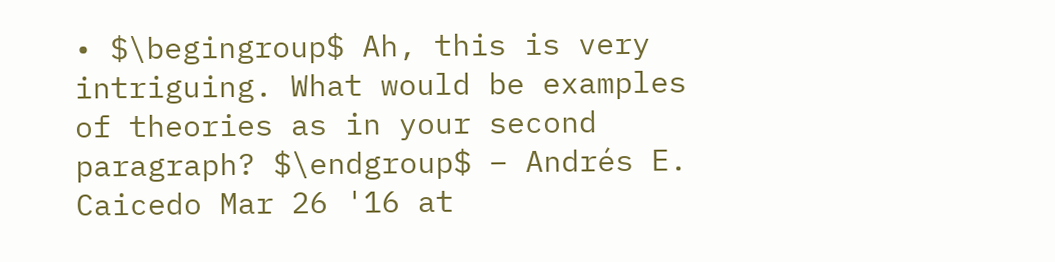• $\begingroup$ Ah, this is very intriguing. What would be examples of theories as in your second paragraph? $\endgroup$ – Andrés E. Caicedo Mar 26 '16 at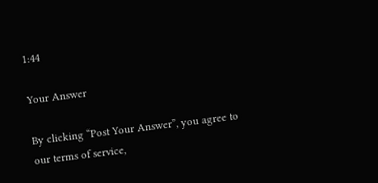1:44

Your Answer

By clicking “Post Your Answer”, you agree to our terms of service,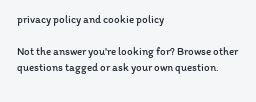privacy policy and cookie policy

Not the answer you're looking for? Browse other questions tagged or ask your own question.